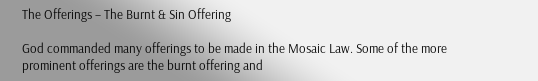The Offerings – The Burnt & Sin Offering

God commanded many offerings to be made in the Mosaic Law. Some of the more prominent offerings are the burnt offering and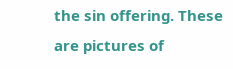the sin offering. These are pictures of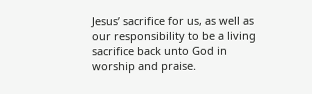Jesus’ sacrifice for us, as well as our responsibility to be a living sacrifice back unto God in worship and praise.